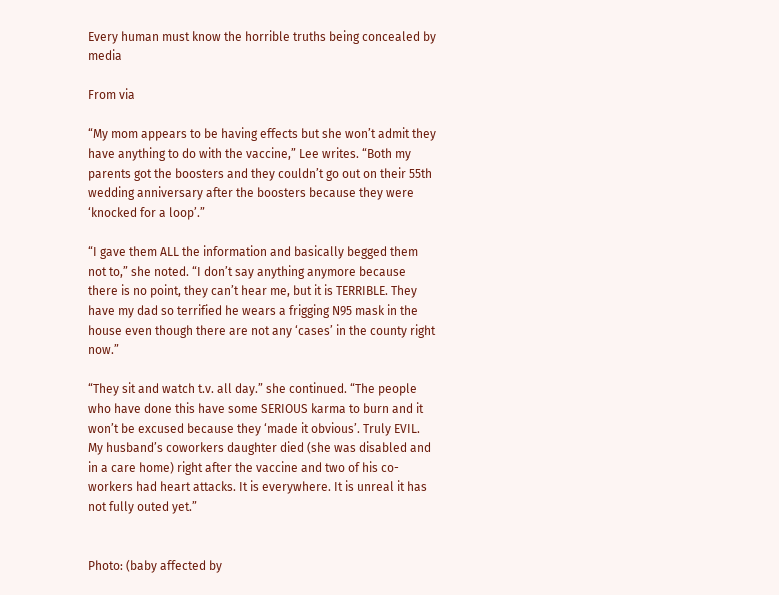Every human must know the horrible truths being concealed by media

From via

“My mom appears to be having effects but she won’t admit they have anything to do with the vaccine,” Lee writes. “Both my parents got the boosters and they couldn’t go out on their 55th wedding anniversary after the boosters because they were ‘knocked for a loop’.”

“I gave them ALL the information and basically begged them not to,” she noted. “I don’t say anything anymore because there is no point, they can’t hear me, but it is TERRIBLE. They have my dad so terrified he wears a frigging N95 mask in the house even though there are not any ‘cases’ in the county right now.”

“They sit and watch t.v. all day.” she continued. “The people who have done this have some SERIOUS karma to burn and it won’t be excused because they ‘made it obvious’. Truly EVIL. My husband’s coworkers daughter died (she was disabled and in a care home) right after the vaccine and two of his co-workers had heart attacks. It is everywhere. It is unreal it has not fully outed yet.”


Photo: (baby affected by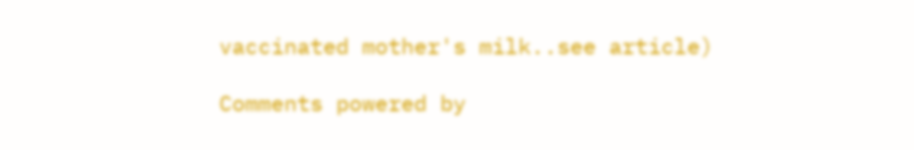vaccinated mother's milk..see article)

Comments powered by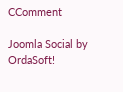CComment

Joomla Social by OrdaSoft!